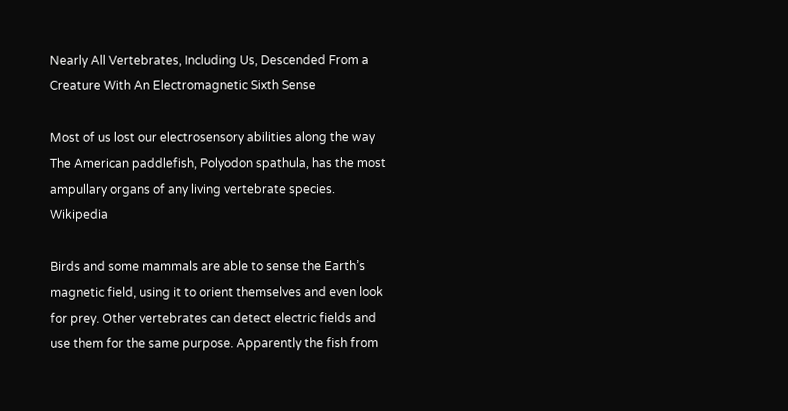Nearly All Vertebrates, Including Us, Descended From a Creature With An Electromagnetic Sixth Sense

Most of us lost our electrosensory abilities along the way
The American paddlefish, Polyodon spathula, has the most ampullary organs of any living vertebrate species. Wikipedia

Birds and some mammals are able to sense the Earth’s magnetic field, using it to orient themselves and even look for prey. Other vertebrates can detect electric fields and use them for the same purpose. Apparently the fish from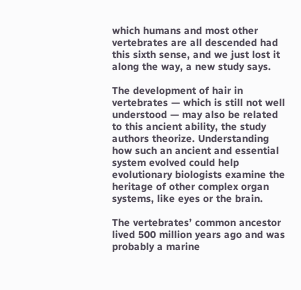which humans and most other vertebrates are all descended had this sixth sense, and we just lost it along the way, a new study says.

The development of hair in vertebrates — which is still not well understood — may also be related to this ancient ability, the study authors theorize. Understanding how such an ancient and essential system evolved could help evolutionary biologists examine the heritage of other complex organ systems, like eyes or the brain.

The vertebrates’ common ancestor lived 500 million years ago and was probably a marine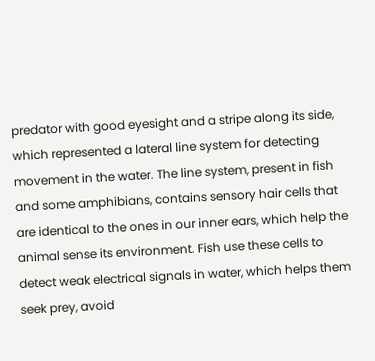predator with good eyesight and a stripe along its side, which represented a lateral line system for detecting movement in the water. The line system, present in fish and some amphibians, contains sensory hair cells that are identical to the ones in our inner ears, which help the animal sense its environment. Fish use these cells to detect weak electrical signals in water, which helps them seek prey, avoid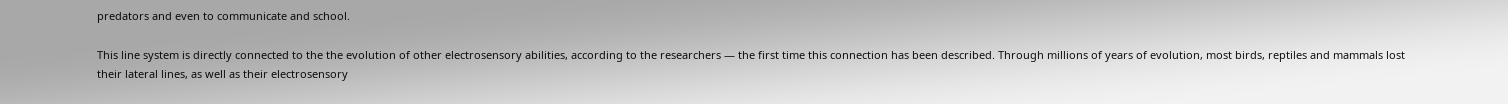predators and even to communicate and school.

This line system is directly connected to the the evolution of other electrosensory abilities, according to the researchers — the first time this connection has been described. Through millions of years of evolution, most birds, reptiles and mammals lost their lateral lines, as well as their electrosensory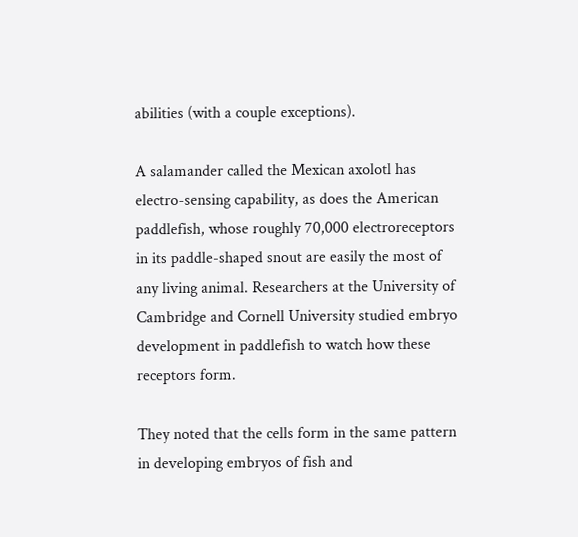abilities (with a couple exceptions).

A salamander called the Mexican axolotl has electro-sensing capability, as does the American paddlefish, whose roughly 70,000 electroreceptors in its paddle-shaped snout are easily the most of any living animal. Researchers at the University of Cambridge and Cornell University studied embryo development in paddlefish to watch how these receptors form.

They noted that the cells form in the same pattern in developing embryos of fish and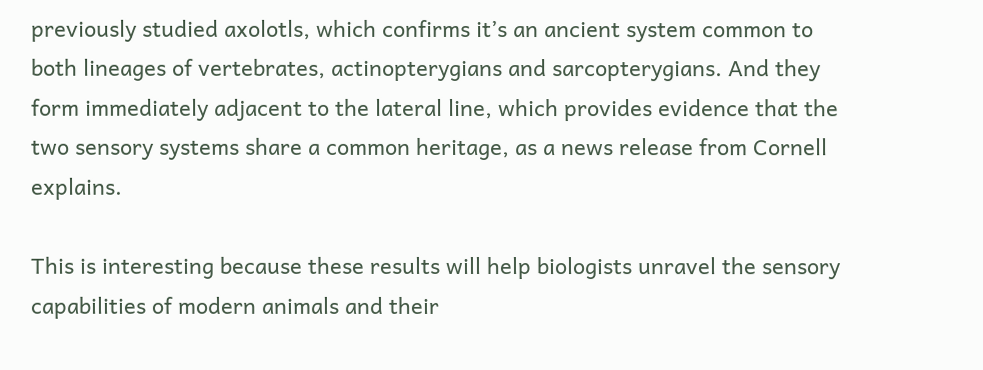previously studied axolotls, which confirms it’s an ancient system common to both lineages of vertebrates, actinopterygians and sarcopterygians. And they form immediately adjacent to the lateral line, which provides evidence that the two sensory systems share a common heritage, as a news release from Cornell explains.

This is interesting because these results will help biologists unravel the sensory capabilities of modern animals and their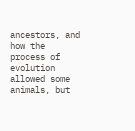ancestors, and how the process of evolution allowed some animals, but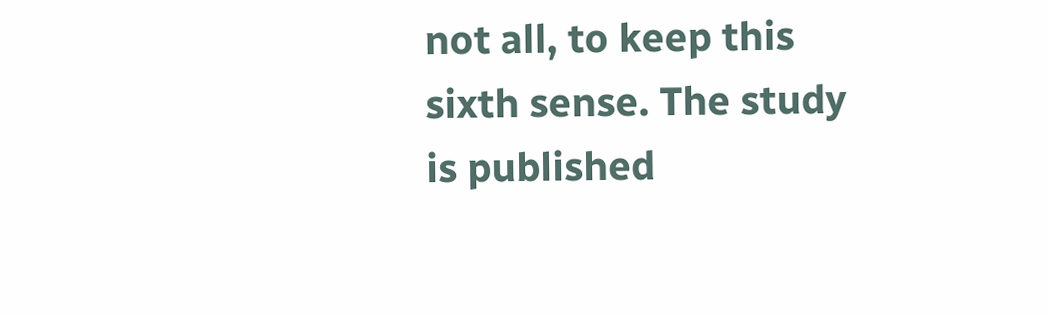not all, to keep this sixth sense. The study is published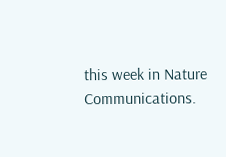this week in Nature Communications.